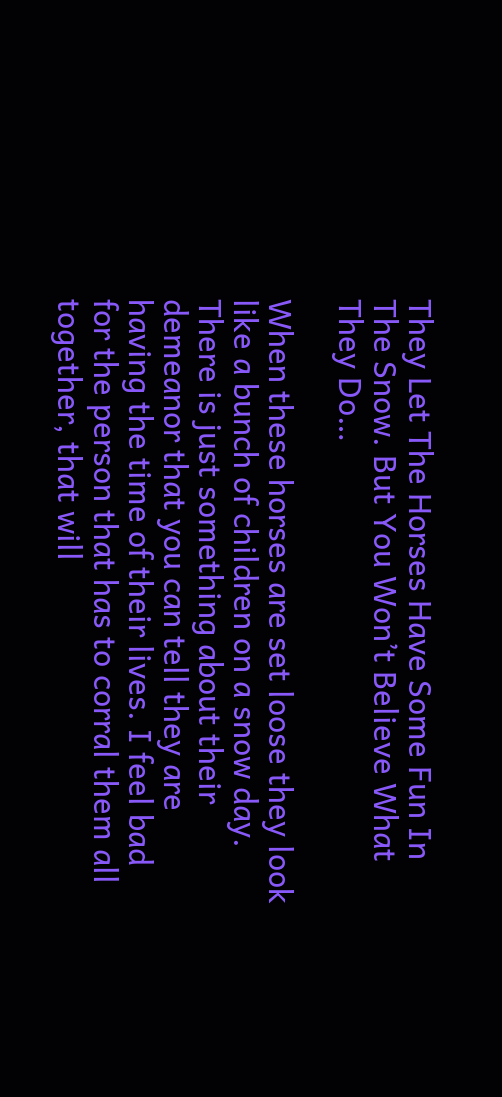They Let The Horses Have Some Fun In The Snow. But You Won’t Believe What They Do…

When these horses are set loose they look like a bunch of children on a snow day. There is just something about their demeanor that you can tell they are having the time of their lives. I feel bad for the person that has to corral them all together, that will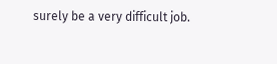surely be a very difficult job.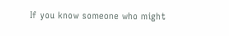If you know someone who might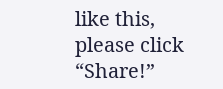like this, please click “Share!”